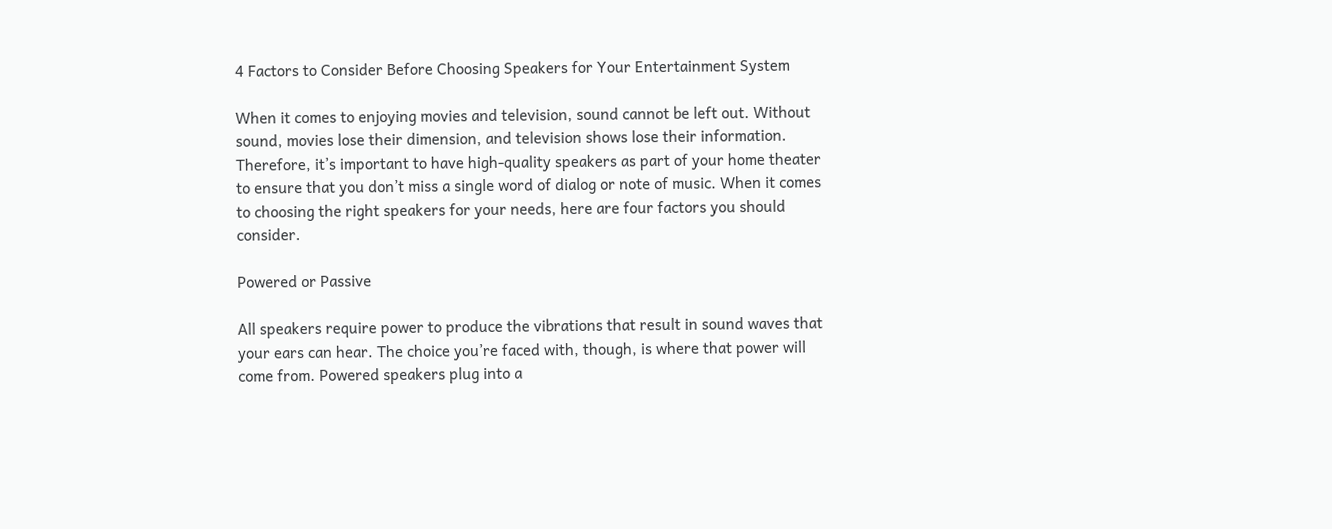4 Factors to Consider Before Choosing Speakers for Your Entertainment System

When it comes to enjoying movies and television, sound cannot be left out. Without sound, movies lose their dimension, and television shows lose their information. Therefore, it’s important to have high-quality speakers as part of your home theater to ensure that you don’t miss a single word of dialog or note of music. When it comes to choosing the right speakers for your needs, here are four factors you should consider.

Powered or Passive

All speakers require power to produce the vibrations that result in sound waves that your ears can hear. The choice you’re faced with, though, is where that power will come from. Powered speakers plug into a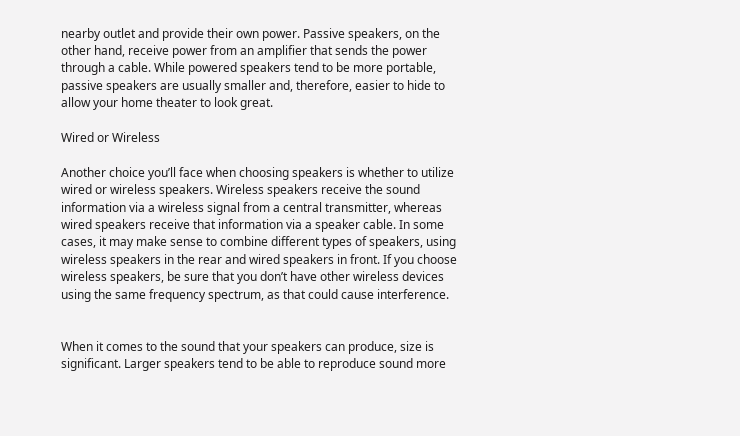nearby outlet and provide their own power. Passive speakers, on the other hand, receive power from an amplifier that sends the power through a cable. While powered speakers tend to be more portable, passive speakers are usually smaller and, therefore, easier to hide to allow your home theater to look great.

Wired or Wireless

Another choice you’ll face when choosing speakers is whether to utilize wired or wireless speakers. Wireless speakers receive the sound information via a wireless signal from a central transmitter, whereas wired speakers receive that information via a speaker cable. In some cases, it may make sense to combine different types of speakers, using wireless speakers in the rear and wired speakers in front. If you choose wireless speakers, be sure that you don’t have other wireless devices using the same frequency spectrum, as that could cause interference.


When it comes to the sound that your speakers can produce, size is significant. Larger speakers tend to be able to reproduce sound more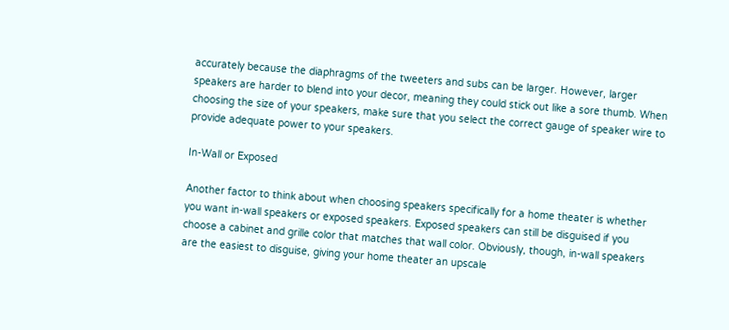accurately because the diaphragms of the tweeters and subs can be larger. However, larger speakers are harder to blend into your decor, meaning they could stick out like a sore thumb. When choosing the size of your speakers, make sure that you select the correct gauge of speaker wire to provide adequate power to your speakers.

In-Wall or Exposed

Another factor to think about when choosing speakers specifically for a home theater is whether you want in-wall speakers or exposed speakers. Exposed speakers can still be disguised if you choose a cabinet and grille color that matches that wall color. Obviously, though, in-wall speakers are the easiest to disguise, giving your home theater an upscale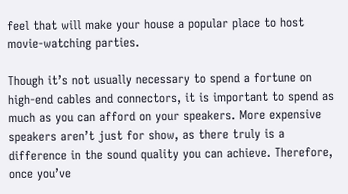feel that will make your house a popular place to host movie-watching parties.

Though it’s not usually necessary to spend a fortune on high-end cables and connectors, it is important to spend as much as you can afford on your speakers. More expensive speakers aren’t just for show, as there truly is a difference in the sound quality you can achieve. Therefore, once you’ve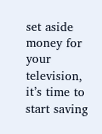set aside money for your television, it’s time to start saving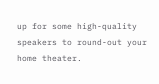up for some high-quality speakers to round-out your home theater.